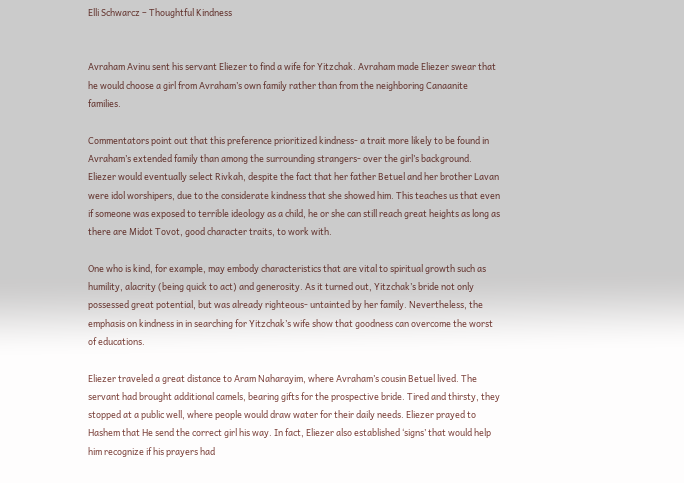Elli Schwarcz – Thoughtful Kindness


Avraham Avinu sent his servant Eliezer to find a wife for Yitzchak. Avraham made Eliezer swear that he would choose a girl from Avraham’s own family rather than from the neighboring Canaanite families.

Commentators point out that this preference prioritized kindness- a trait more likely to be found in Avraham’s extended family than among the surrounding strangers- over the girl’s background. Eliezer would eventually select Rivkah, despite the fact that her father Betuel and her brother Lavan were idol worshipers, due to the considerate kindness that she showed him. This teaches us that even if someone was exposed to terrible ideology as a child, he or she can still reach great heights as long as there are Midot Tovot, good character traits, to work with.

One who is kind, for example, may embody characteristics that are vital to spiritual growth such as humility, alacrity (being quick to act) and generosity. As it turned out, Yitzchak’s bride not only possessed great potential, but was already righteous- untainted by her family. Nevertheless, the emphasis on kindness in in searching for Yitzchak’s wife show that goodness can overcome the worst of educations.

Eliezer traveled a great distance to Aram Naharayim, where Avraham’s cousin Betuel lived. The servant had brought additional camels, bearing gifts for the prospective bride. Tired and thirsty, they stopped at a public well, where people would draw water for their daily needs. Eliezer prayed to Hashem that He send the correct girl his way. In fact, Eliezer also established ‘signs’ that would help him recognize if his prayers had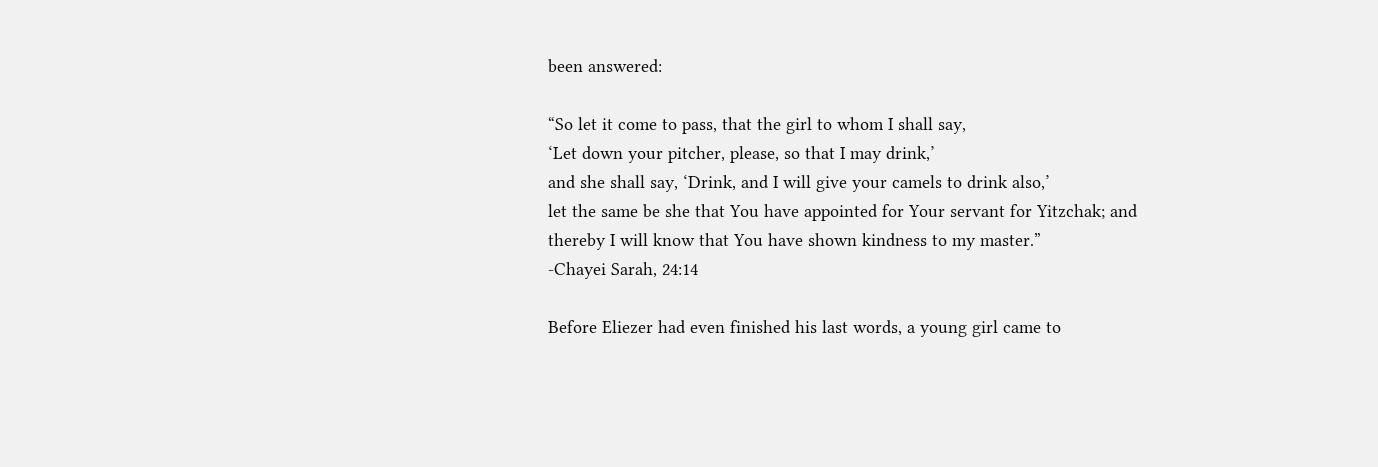been answered:

“So let it come to pass, that the girl to whom I shall say,
‘Let down your pitcher, please, so that I may drink,’
and she shall say, ‘Drink, and I will give your camels to drink also,’
let the same be she that You have appointed for Your servant for Yitzchak; and thereby I will know that You have shown kindness to my master.”
-Chayei Sarah, 24:14

Before Eliezer had even finished his last words, a young girl came to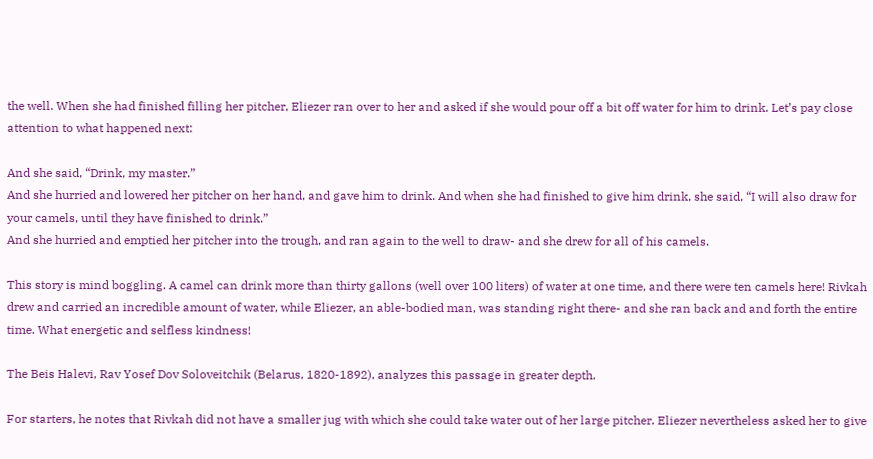the well. When she had finished filling her pitcher, Eliezer ran over to her and asked if she would pour off a bit off water for him to drink. Let’s pay close attention to what happened next:

And she said, “Drink, my master.”
And she hurried and lowered her pitcher on her hand, and gave him to drink. And when she had finished to give him drink, she said, “I will also draw for your camels, until they have finished to drink.”
And she hurried and emptied her pitcher into the trough, and ran again to the well to draw- and she drew for all of his camels.

This story is mind boggling. A camel can drink more than thirty gallons (well over 100 liters) of water at one time, and there were ten camels here! Rivkah drew and carried an incredible amount of water, while Eliezer, an able-bodied man, was standing right there- and she ran back and and forth the entire time. What energetic and selfless kindness!

The Beis Halevi, Rav Yosef Dov Soloveitchik (Belarus, 1820-1892), analyzes this passage in greater depth.

For starters, he notes that Rivkah did not have a smaller jug with which she could take water out of her large pitcher. Eliezer nevertheless asked her to give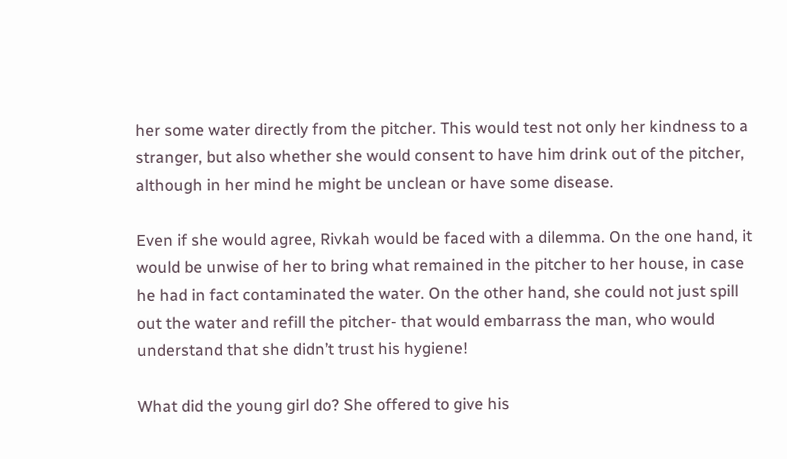her some water directly from the pitcher. This would test not only her kindness to a stranger, but also whether she would consent to have him drink out of the pitcher, although in her mind he might be unclean or have some disease.

Even if she would agree, Rivkah would be faced with a dilemma. On the one hand, it would be unwise of her to bring what remained in the pitcher to her house, in case he had in fact contaminated the water. On the other hand, she could not just spill out the water and refill the pitcher- that would embarrass the man, who would understand that she didn’t trust his hygiene!

What did the young girl do? She offered to give his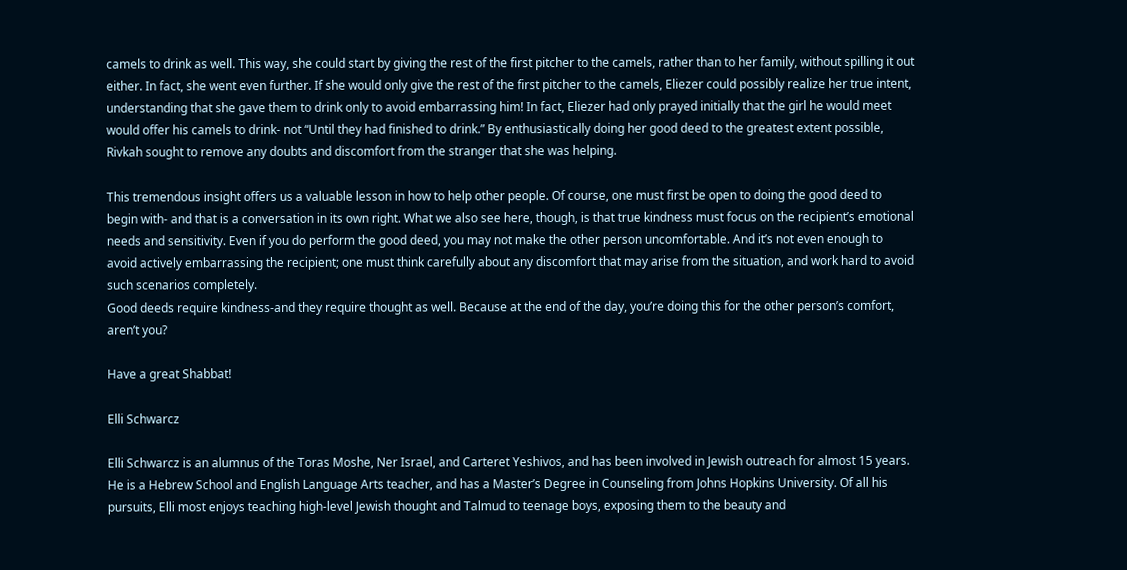camels to drink as well. This way, she could start by giving the rest of the first pitcher to the camels, rather than to her family, without spilling it out either. In fact, she went even further. If she would only give the rest of the first pitcher to the camels, Eliezer could possibly realize her true intent, understanding that she gave them to drink only to avoid embarrassing him! In fact, Eliezer had only prayed initially that the girl he would meet would offer his camels to drink- not “Until they had finished to drink.” By enthusiastically doing her good deed to the greatest extent possible, Rivkah sought to remove any doubts and discomfort from the stranger that she was helping.

This tremendous insight offers us a valuable lesson in how to help other people. Of course, one must first be open to doing the good deed to begin with- and that is a conversation in its own right. What we also see here, though, is that true kindness must focus on the recipient’s emotional needs and sensitivity. Even if you do perform the good deed, you may not make the other person uncomfortable. And it’s not even enough to avoid actively embarrassing the recipient; one must think carefully about any discomfort that may arise from the situation, and work hard to avoid such scenarios completely.
Good deeds require kindness-and they require thought as well. Because at the end of the day, you’re doing this for the other person’s comfort, aren’t you?

Have a great Shabbat!

Elli Schwarcz

Elli Schwarcz is an alumnus of the Toras Moshe, Ner Israel, and Carteret Yeshivos, and has been involved in Jewish outreach for almost 15 years. He is a Hebrew School and English Language Arts teacher, and has a Master’s Degree in Counseling from Johns Hopkins University. Of all his pursuits, Elli most enjoys teaching high-level Jewish thought and Talmud to teenage boys, exposing them to the beauty and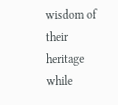wisdom of their heritage while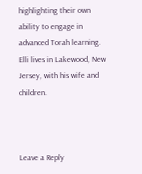highlighting their own ability to engage in advanced Torah learning. Elli lives in Lakewood, New Jersey, with his wife and children.



Leave a Reply